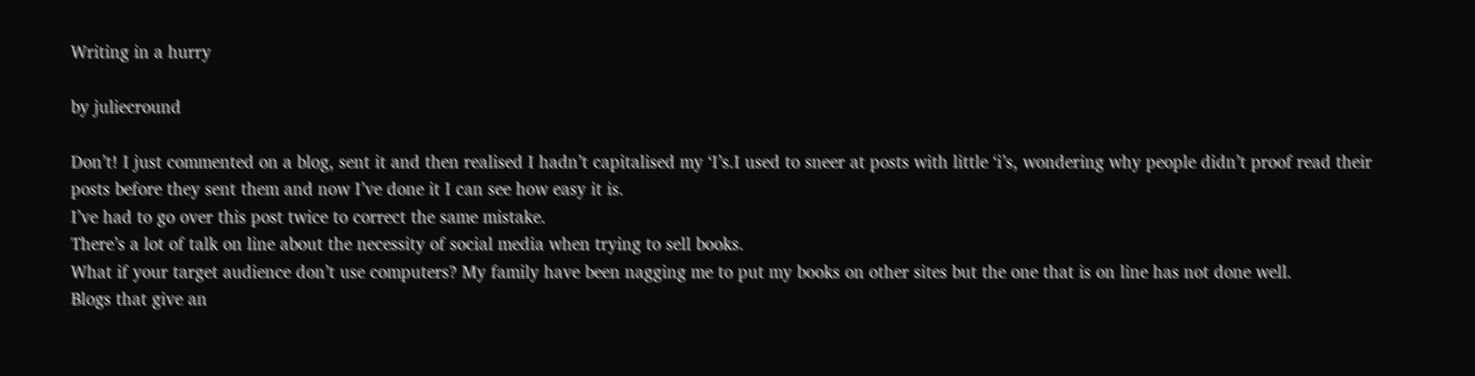Writing in a hurry

by juliecround

Don’t! I just commented on a blog, sent it and then realised I hadn’t capitalised my ‘I’s.I used to sneer at posts with little ‘i’s, wondering why people didn’t proof read their posts before they sent them and now I’ve done it I can see how easy it is.
I’ve had to go over this post twice to correct the same mistake.
There’s a lot of talk on line about the necessity of social media when trying to sell books.
What if your target audience don’t use computers? My family have been nagging me to put my books on other sites but the one that is on line has not done well.
Blogs that give an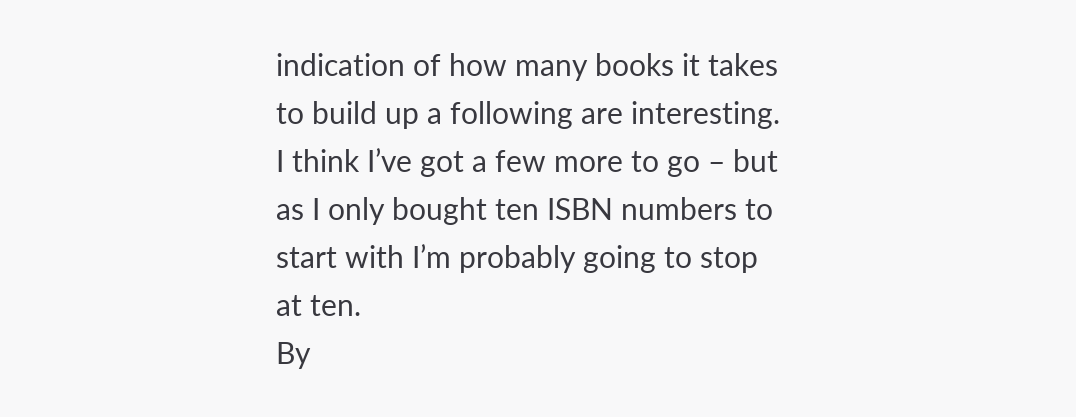indication of how many books it takes to build up a following are interesting. I think I’ve got a few more to go – but as I only bought ten ISBN numbers to start with I’m probably going to stop at ten.
By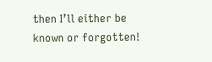then I’ll either be known or forgotten!